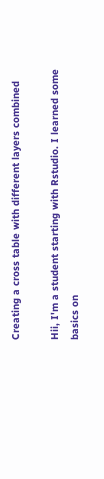Creating a cross table with different layers combined

Hii, I'm a student starting with Rstudio. I learned some basics on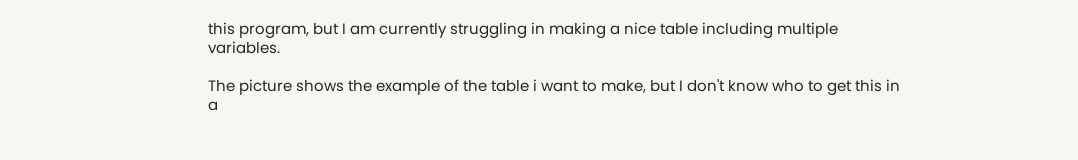this program, but I am currently struggling in making a nice table including multiple variables.

The picture shows the example of the table i want to make, but I don't know who to get this in a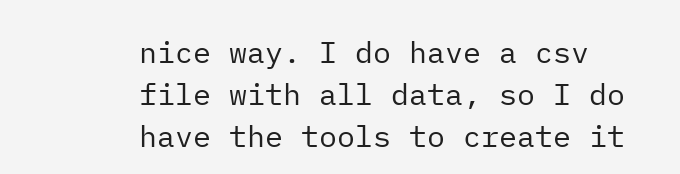nice way. I do have a csv file with all data, so I do have the tools to create it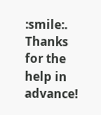:smile:. Thanks for the help in advance!